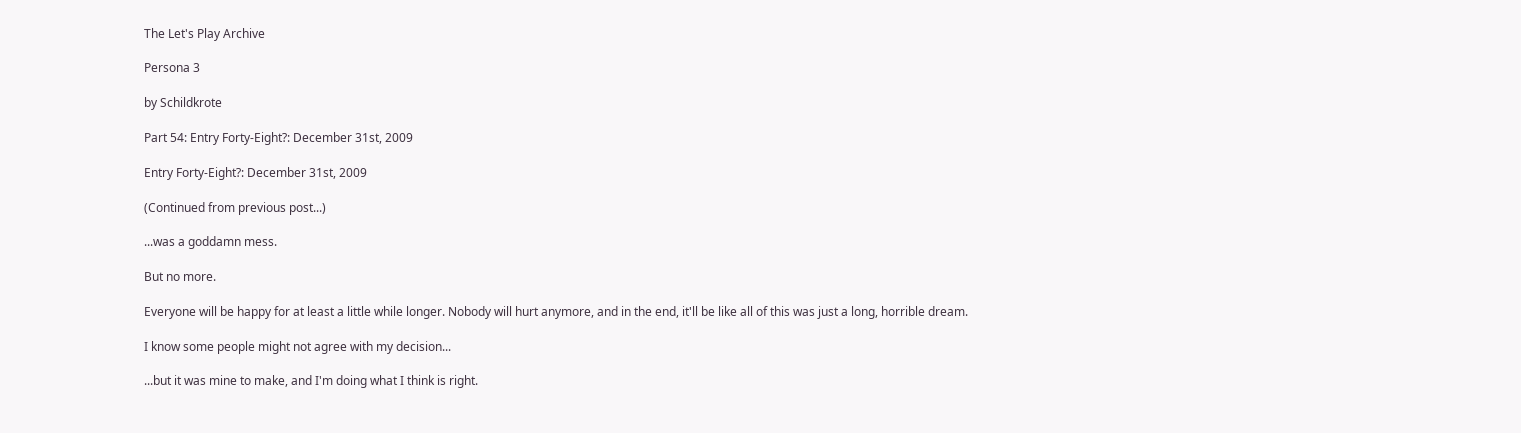The Let's Play Archive

Persona 3

by Schildkrote

Part 54: Entry Forty-Eight?: December 31st, 2009

Entry Forty-Eight?: December 31st, 2009

(Continued from previous post...)

...was a goddamn mess.

But no more.

Everyone will be happy for at least a little while longer. Nobody will hurt anymore, and in the end, it'll be like all of this was just a long, horrible dream.

I know some people might not agree with my decision...

...but it was mine to make, and I'm doing what I think is right.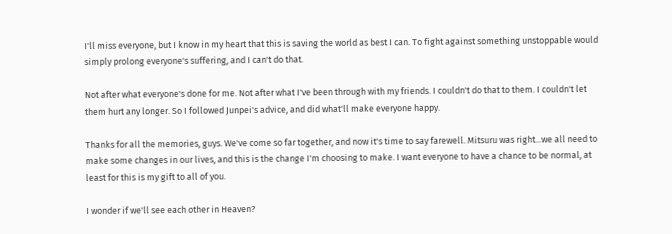I'll miss everyone, but I know in my heart that this is saving the world as best I can. To fight against something unstoppable would simply prolong everyone's suffering, and I can't do that.

Not after what everyone's done for me. Not after what I've been through with my friends. I couldn't do that to them. I couldn't let them hurt any longer. So I followed Junpei's advice, and did what'll make everyone happy.

Thanks for all the memories, guys. We've come so far together, and now it's time to say farewell. Mitsuru was right...we all need to make some changes in our lives, and this is the change I'm choosing to make. I want everyone to have a chance to be normal, at least for this is my gift to all of you.

I wonder if we'll see each other in Heaven?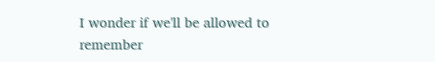I wonder if we'll be allowed to remember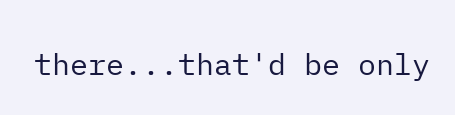there...that'd be only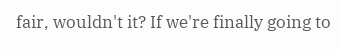fair, wouldn't it? If we're finally going to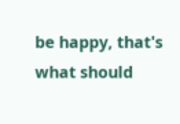be happy, that's what should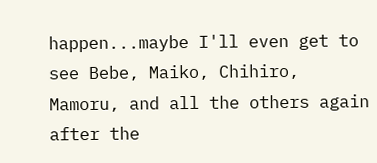happen...maybe I'll even get to see Bebe, Maiko, Chihiro, Mamoru, and all the others again after the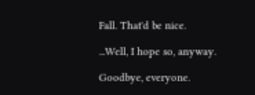Fall. That'd be nice.

...Well, I hope so, anyway.

Goodbye, everyone.